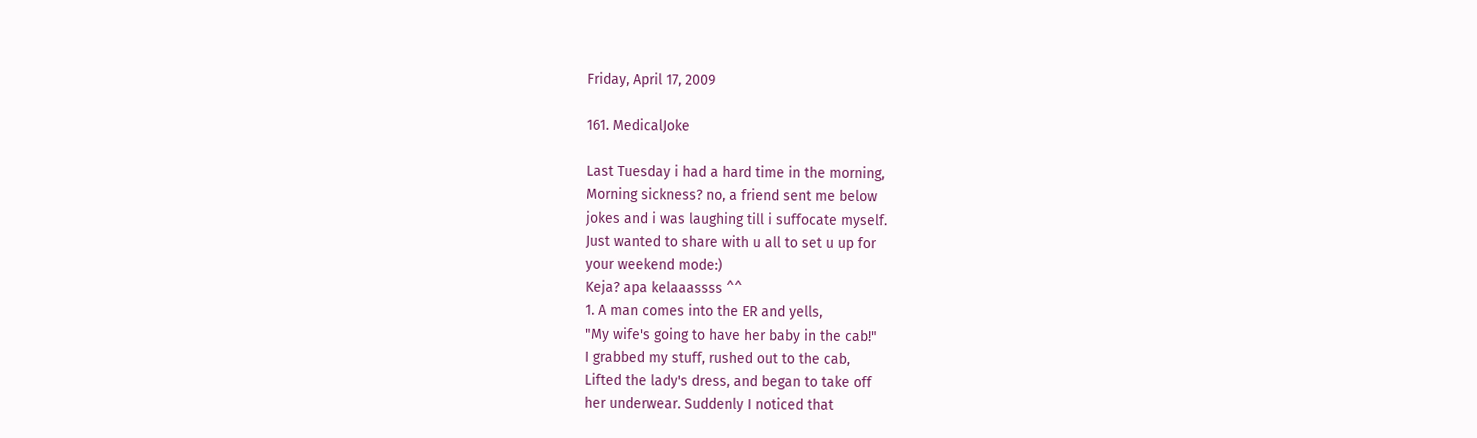Friday, April 17, 2009

161. MedicalJoke

Last Tuesday i had a hard time in the morning,
Morning sickness? no, a friend sent me below
jokes and i was laughing till i suffocate myself.
Just wanted to share with u all to set u up for
your weekend mode:)
Keja? apa kelaaassss ^^
1. A man comes into the ER and yells,
"My wife's going to have her baby in the cab!"
I grabbed my stuff, rushed out to the cab,
Lifted the lady's dress, and began to take off
her underwear. Suddenly I noticed that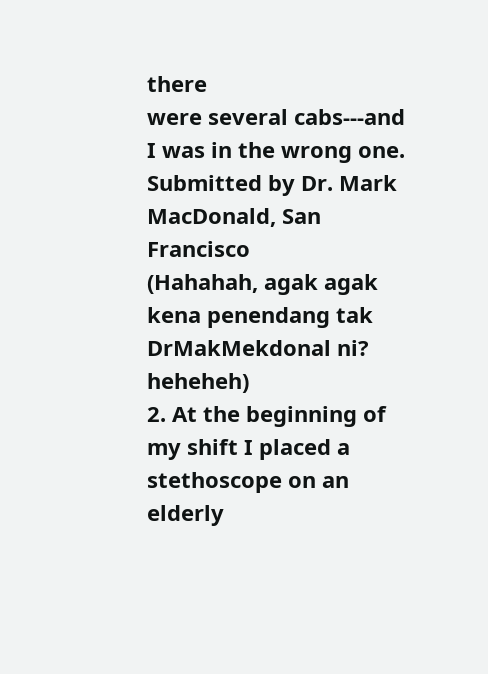there
were several cabs---and I was in the wrong one.
Submitted by Dr. Mark MacDonald, San Francisco
(Hahahah, agak agak kena penendang tak DrMakMekdonal ni? heheheh)
2. At the beginning of my shift I placed a
stethoscope on an elderly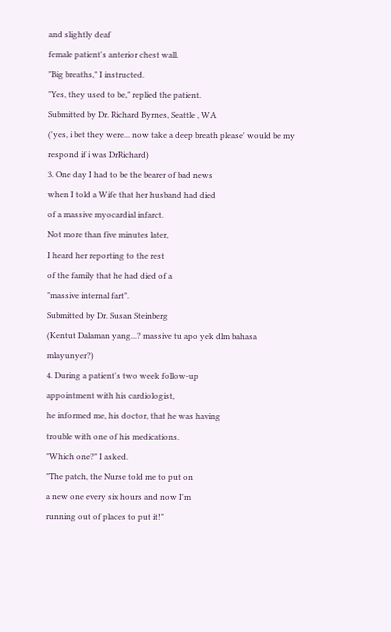and slightly deaf
female patient's anterior chest wall.
"Big breaths," I instructed.
"Yes, they used to be," replied the patient.
Submitted by Dr. Richard Byrnes, Seattle , WA
('yes, i bet they were... now take a deep breath please' would be my respond if i was DrRichard)
3. One day I had to be the bearer of bad news
when I told a Wife that her husband had died
of a massive myocardial infarct.
Not more than five minutes later,
I heard her reporting to the rest
of the family that he had died of a
"massive internal fart".
Submitted by Dr. Susan Steinberg
(Kentut Dalaman yang...? massive tu apo yek dlm bahasa mlayunyer?)
4. During a patient's two week follow-up
appointment with his cardiologist,
he informed me, his doctor, that he was having
trouble with one of his medications.
"Which one?" I asked.
"The patch, the Nurse told me to put on
a new one every six hours and now I'm
running out of places to put it!"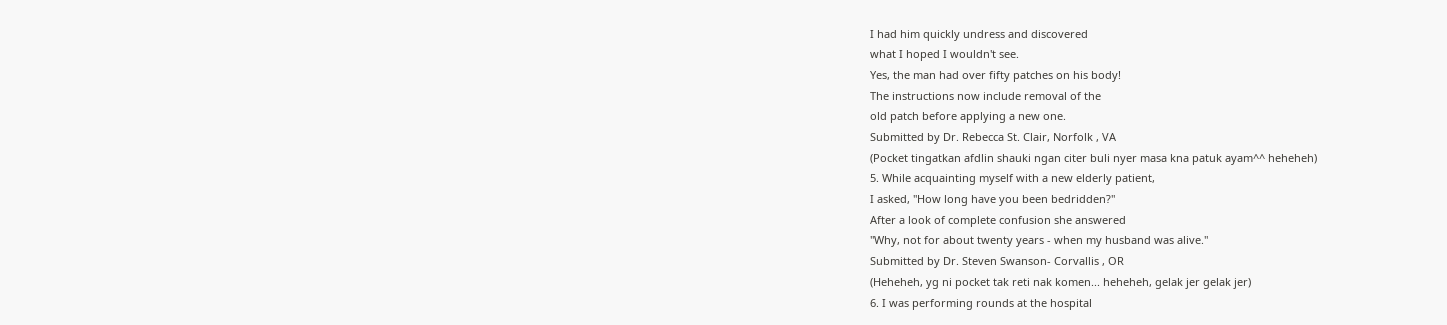I had him quickly undress and discovered
what I hoped I wouldn't see.
Yes, the man had over fifty patches on his body!
The instructions now include removal of the
old patch before applying a new one.
Submitted by Dr. Rebecca St. Clair, Norfolk , VA
(Pocket tingatkan afdlin shauki ngan citer buli nyer masa kna patuk ayam^^ heheheh)
5. While acquainting myself with a new elderly patient,
I asked, "How long have you been bedridden?"
After a look of complete confusion she answered
"Why, not for about twenty years - when my husband was alive."
Submitted by Dr. Steven Swanson- Corvallis , OR
(Heheheh, yg ni pocket tak reti nak komen... heheheh, gelak jer gelak jer)
6. I was performing rounds at the hospital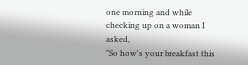one morning and while checking up on a woman I asked,
"So how's your breakfast this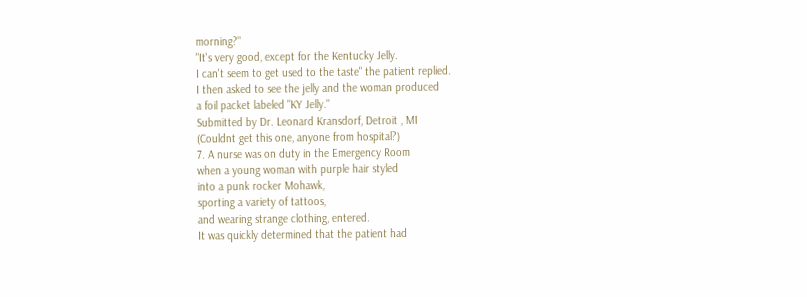morning?"
"It's very good, except for the Kentucky Jelly.
I can't seem to get used to the taste" the patient replied.
I then asked to see the jelly and the woman produced
a foil packet labeled "KY Jelly."
Submitted by Dr. Leonard Kransdorf, Detroit , MI
(Couldnt get this one, anyone from hospital?)
7. A nurse was on duty in the Emergency Room
when a young woman with purple hair styled
into a punk rocker Mohawk,
sporting a variety of tattoos,
and wearing strange clothing, entered.
It was quickly determined that the patient had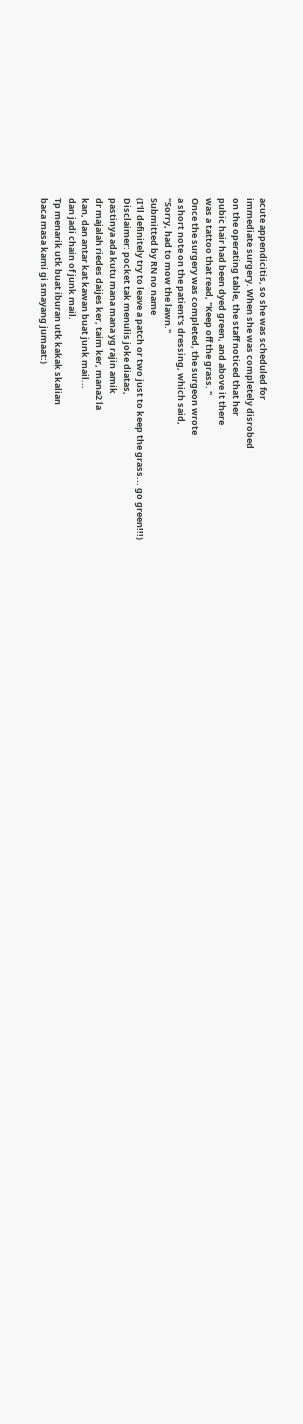acute appendicitis, so she was scheduled for
immediate surgery. When she was completely disrobed
on the operating table, the staff noticed that her
pubic hair had been dyed green, and above it there
was a tattoo that read, "Keep off the grass. "
Once the surgery was completed, the surgeon wrote
a short note on the patient's dressing, which said,
"Sorry, had to mow the lawn."
Submitted by RN no name
(I'll definitely try to leave a patch or two just to keep the grass... go green!!!)
Disclaimer: pocket tak menulis joke diatas,
pastinya ada kutu mana mana yg rajin amik
dr majalah riedes daijes ker, taim ker, mana2 la
kan, dan antar kat kawan buat junk mail...
dan jadi chain of junk mail.
Tp menarik utk buat iburan utk kakak skalian
baca masa kami gi smayang jumaat:)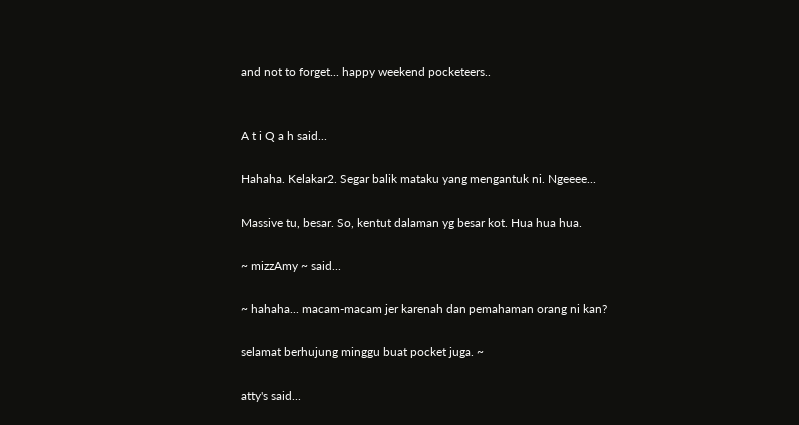and not to forget... happy weekend pocketeers..


A t i Q a h said...

Hahaha. Kelakar2. Segar balik mataku yang mengantuk ni. Ngeeee...

Massive tu, besar. So, kentut dalaman yg besar kot. Hua hua hua.

~ mizzAmy ~ said...

~ hahaha... macam-macam jer karenah dan pemahaman orang ni kan?

selamat berhujung minggu buat pocket juga. ~

atty's said...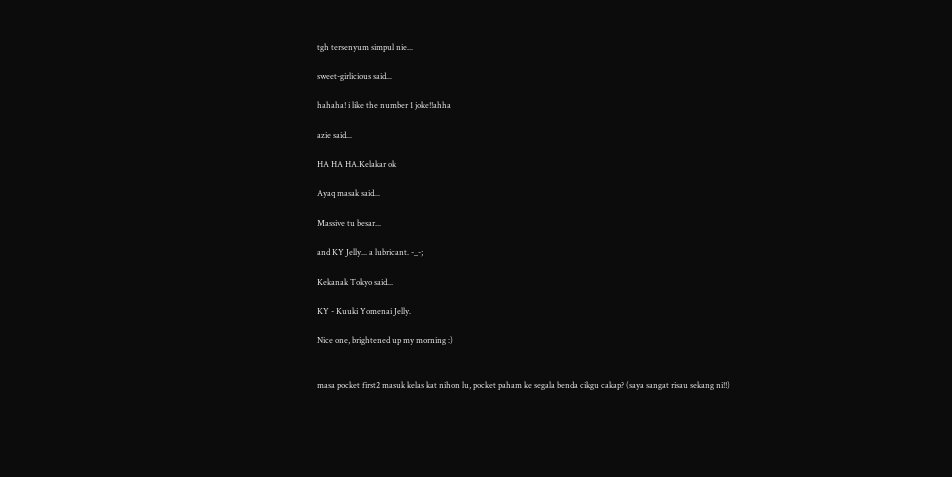tgh tersenyum simpul nie...

sweet-girlicious said...

hahaha! i like the number 1 joke!!ahha

azie said...

HA HA HA.Kelakar ok

Ayaq masak said...

Massive tu besar...

and KY Jelly... a lubricant. -_-;

Kekanak Tokyo said...

KY - Kuuki Yomenai Jelly.

Nice one, brightened up my morning :)


masa pocket first2 masuk kelas kat nihon lu, pocket paham ke segala benda cikgu cakap? (saya sangat risau sekang ni!!)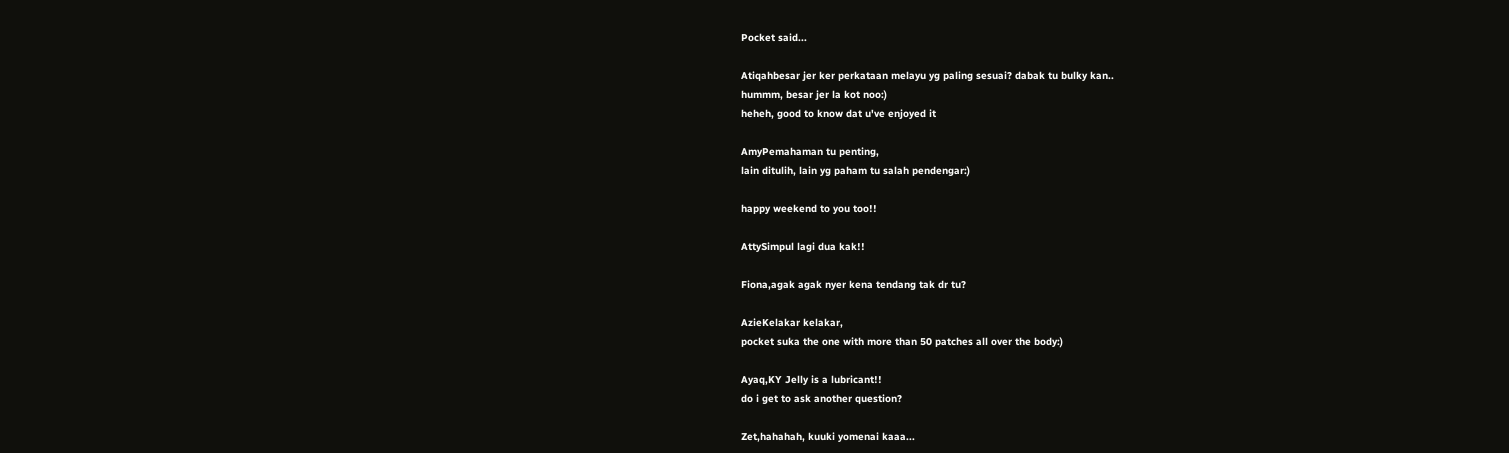Pocket said...

Atiqahbesar jer ker perkataan melayu yg paling sesuai? dabak tu bulky kan..
hummm, besar jer la kot noo:)
heheh, good to know dat u've enjoyed it

AmyPemahaman tu penting,
lain ditulih, lain yg paham tu salah pendengar:)

happy weekend to you too!!

AttySimpul lagi dua kak!!

Fiona,agak agak nyer kena tendang tak dr tu?

AzieKelakar kelakar,
pocket suka the one with more than 50 patches all over the body:)

Ayaq,KY Jelly is a lubricant!!
do i get to ask another question?

Zet,hahahah, kuuki yomenai kaaa...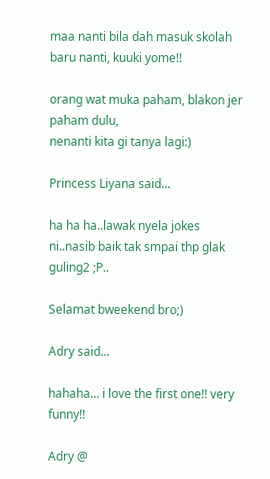maa nanti bila dah masuk skolah baru nanti, kuuki yome!!

orang wat muka paham, blakon jer paham dulu,
nenanti kita gi tanya lagi:)

Princess Liyana said...

ha ha ha..lawak nyela jokes ni..nasib baik tak smpai thp glak guling2 ;P..

Selamat bweekend bro;)

Adry said...

hahaha... i love the first one!! very funny!!

Adry @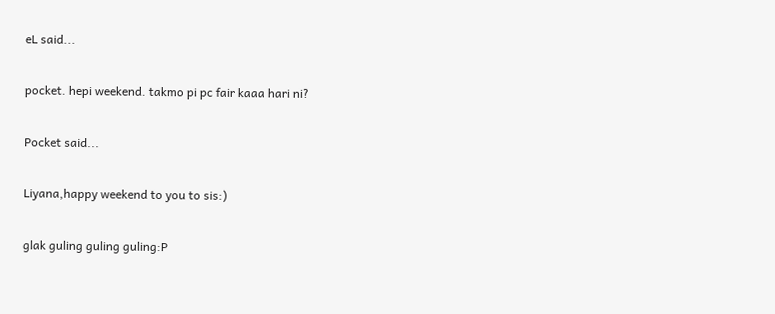eL said...

pocket. hepi weekend. takmo pi pc fair kaaa hari ni?

Pocket said...

Liyana,happy weekend to you to sis:)

glak guling guling guling:P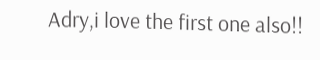Adry,i love the first one also!!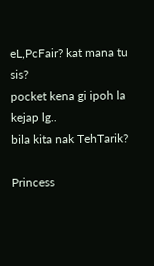eL,PcFair? kat mana tu sis?
pocket kena gi ipoh la kejap lg..
bila kita nak TehTarik?

Princess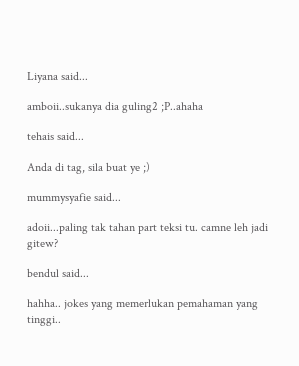Liyana said...

amboii..sukanya dia guling2 ;P..ahaha

tehais said...

Anda di tag, sila buat ye ;)

mummysyafie said...

adoii...paling tak tahan part teksi tu. camne leh jadi gitew?

bendul said...

hahha.. jokes yang memerlukan pemahaman yang tinggi..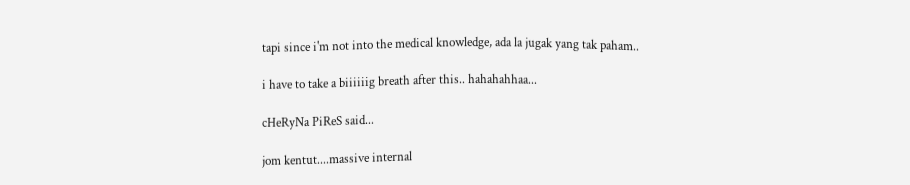tapi since i'm not into the medical knowledge, ada la jugak yang tak paham..

i have to take a biiiiiig breath after this.. hahahahhaa...

cHeRyNa PiReS said...

jom kentut....massive internal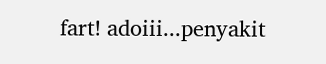fart! adoiii...penyakit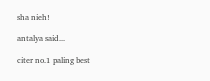sha nieh!

antalya said...

citer no.1 paling best